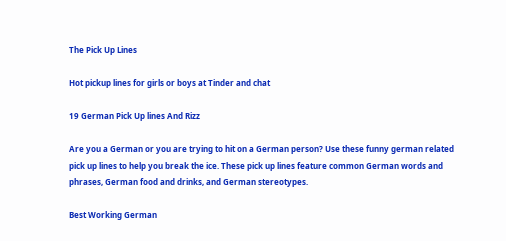The Pick Up Lines

Hot pickup lines for girls or boys at Tinder and chat

19 German Pick Up lines And Rizz

Are you a German or you are trying to hit on a German person? Use these funny german related pick up lines to help you break the ice. These pick up lines feature common German words and phrases, German food and drinks, and German stereotypes.

Best Working German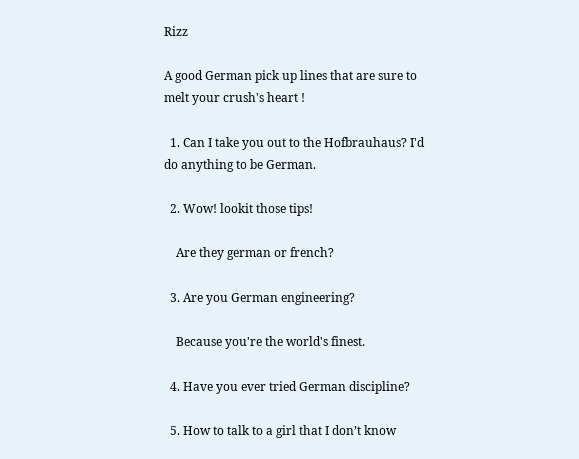Rizz

A good German pick up lines that are sure to melt your crush's heart !

  1. Can I take you out to the Hofbrauhaus? I'd do anything to be German.

  2. Wow! lookit those tips!

    Are they german or french?

  3. Are you German engineering?

    Because you're the world's finest.

  4. Have you ever tried German discipline?

  5. How to talk to a girl that I don’t know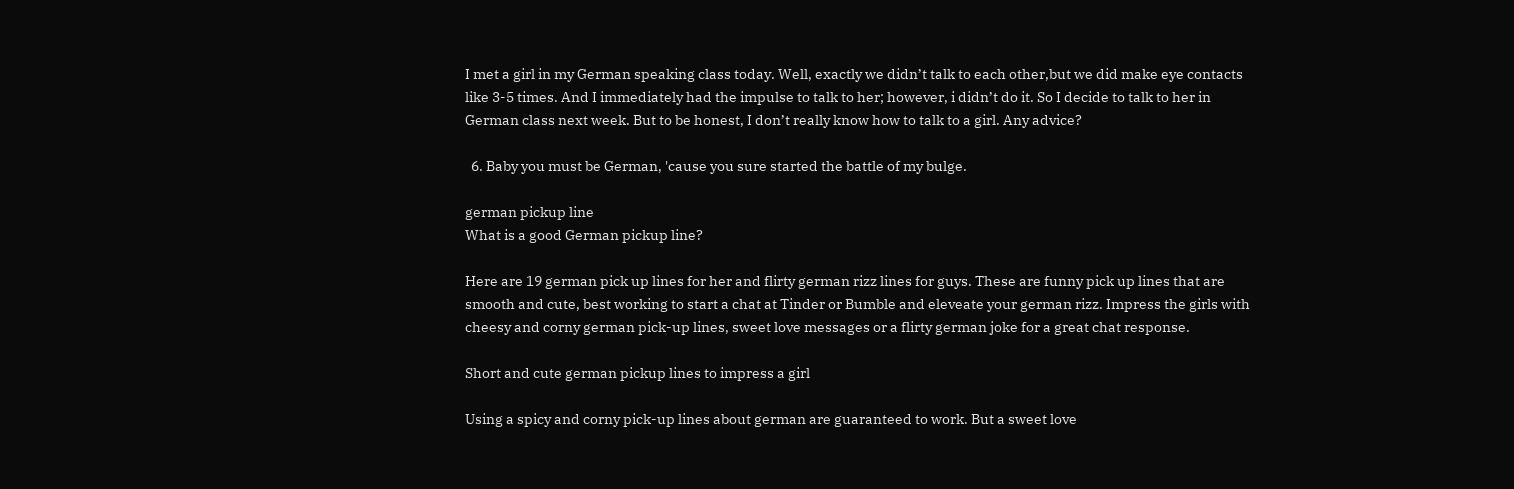I met a girl in my German speaking class today. Well, exactly we didn’t talk to each other,but we did make eye contacts like 3-5 times. And I immediately had the impulse to talk to her; however, i didn’t do it. So I decide to talk to her in German class next week. But to be honest, I don’t really know how to talk to a girl. Any advice?

  6. Baby you must be German, 'cause you sure started the battle of my bulge.

german pickup line
What is a good German pickup line?

Here are 19 german pick up lines for her and flirty german rizz lines for guys. These are funny pick up lines that are smooth and cute, best working to start a chat at Tinder or Bumble and eleveate your german rizz. Impress the girls with cheesy and corny german pick-up lines, sweet love messages or a flirty german joke for a great chat response.

Short and cute german pickup lines to impress a girl

Using a spicy and corny pick-up lines about german are guaranteed to work. But a sweet love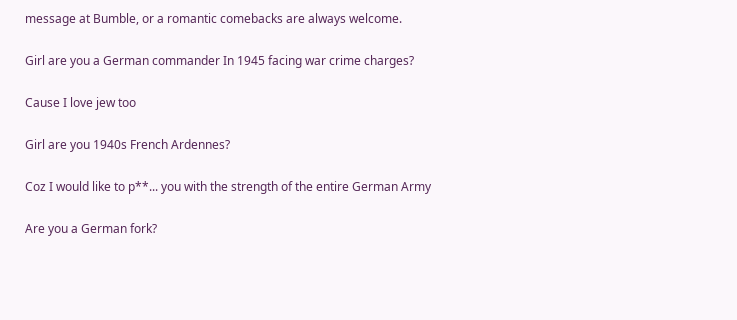message at Bumble, or a romantic comebacks are always welcome.

Girl are you a German commander In 1945 facing war crime charges?

Cause I love jew too

Girl are you 1940s French Ardennes?

Coz I would like to p**... you with the strength of the entire German Army

Are you a German fork?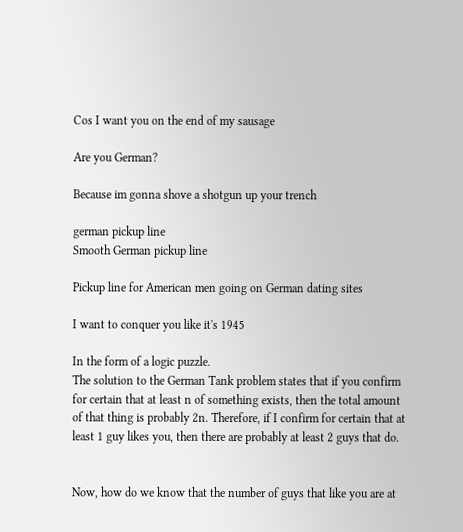Cos I want you on the end of my sausage

Are you German?

Because im gonna shove a shotgun up your trench

german pickup line
Smooth German pickup line

Pickup line for American men going on German dating sites

I want to conquer you like it's 1945

In the form of a logic puzzle.
The solution to the German Tank problem states that if you confirm for certain that at least n of something exists, then the total amount of that thing is probably 2n. Therefore, if I confirm for certain that at least 1 guy likes you, then there are probably at least 2 guys that do.


Now, how do we know that the number of guys that like you are at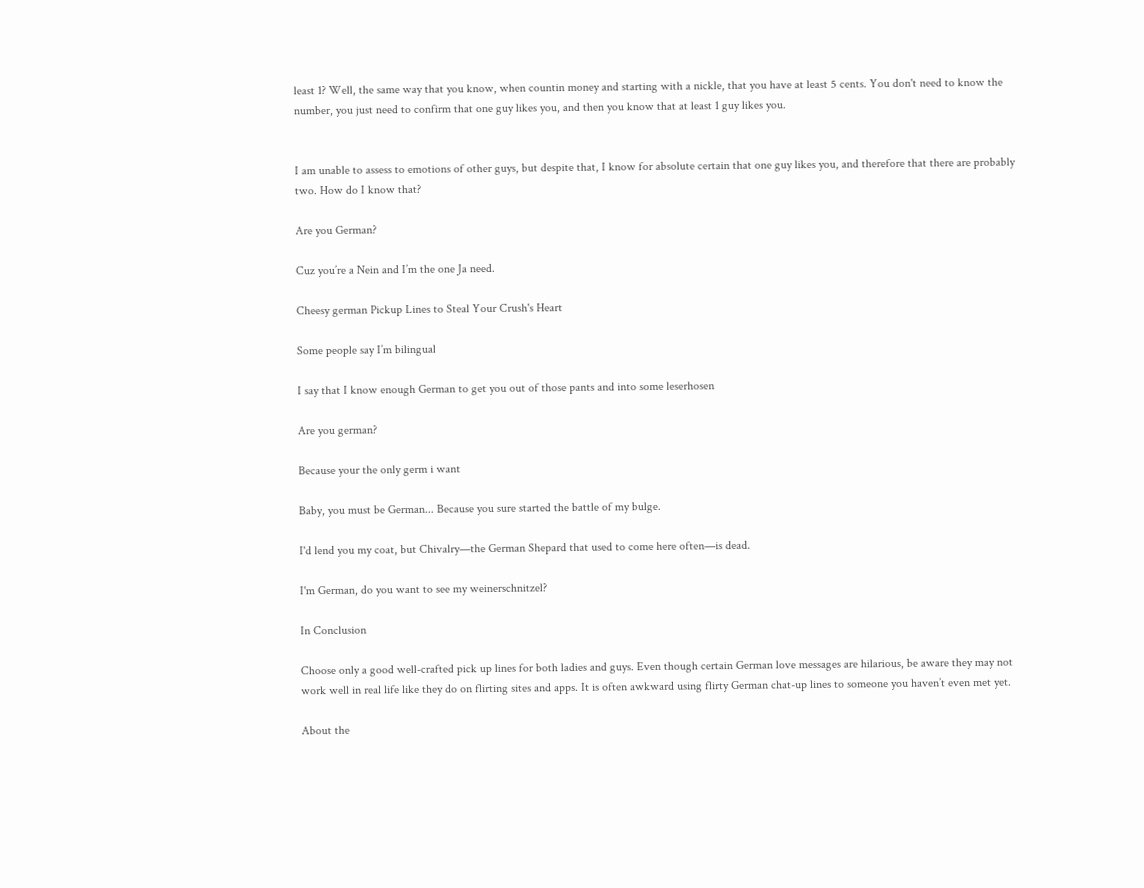least 1? Well, the same way that you know, when countin money and starting with a nickle, that you have at least 5 cents. You don't need to know the number, you just need to confirm that one guy likes you, and then you know that at least 1 guy likes you.


I am unable to assess to emotions of other guys, but despite that, I know for absolute certain that one guy likes you, and therefore that there are probably two. How do I know that?

Are you German?

Cuz you’re a Nein and I’m the one Ja need.

Cheesy german Pickup Lines to Steal Your Crush's Heart

Some people say I’m bilingual

I say that I know enough German to get you out of those pants and into some leserhosen

Are you german?

Because your the only germ i want

Baby, you must be German... Because you sure started the battle of my bulge.

I'd lend you my coat, but Chivalry—the German Shepard that used to come here often—is dead.

I'm German, do you want to see my weinerschnitzel?

In Conclusion

Choose only a good well-crafted pick up lines for both ladies and guys. Even though certain German love messages are hilarious, be aware they may not work well in real life like they do on flirting sites and apps. It is often awkward using flirty German chat-up lines to someone you haven’t even met yet.

About the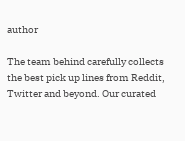author

The team behind carefully collects the best pick up lines from Reddit, Twitter and beyond. Our curated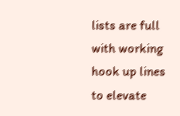lists are full with working hook up lines to elevate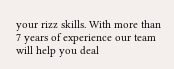your rizz skills. With more than 7 years of experience our team will help you deal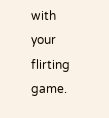with your flirting game.